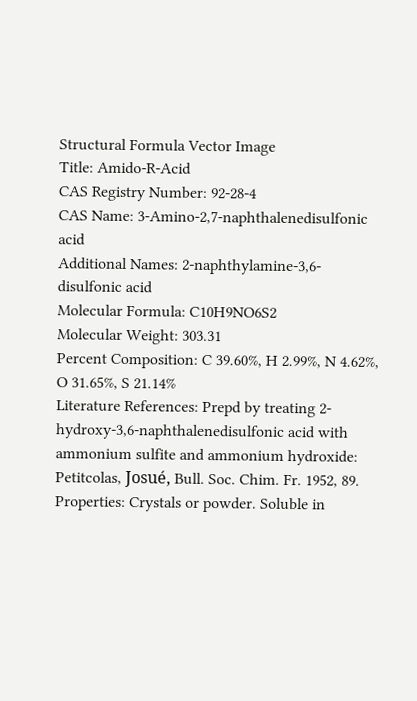Structural Formula Vector Image
Title: Amido-R-Acid
CAS Registry Number: 92-28-4
CAS Name: 3-Amino-2,7-naphthalenedisulfonic acid
Additional Names: 2-naphthylamine-3,6-disulfonic acid
Molecular Formula: C10H9NO6S2
Molecular Weight: 303.31
Percent Composition: C 39.60%, H 2.99%, N 4.62%, O 31.65%, S 21.14%
Literature References: Prepd by treating 2-hydroxy-3,6-naphthalenedisulfonic acid with ammonium sulfite and ammonium hydroxide: Petitcolas, Josué, Bull. Soc. Chim. Fr. 1952, 89.
Properties: Crystals or powder. Soluble in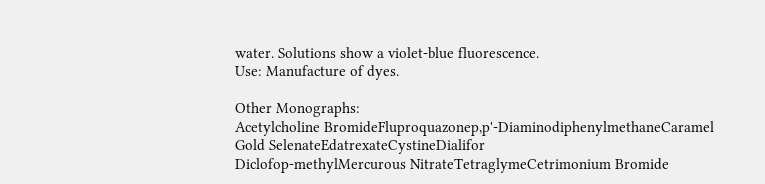water. Solutions show a violet-blue fluorescence.
Use: Manufacture of dyes.

Other Monographs:
Acetylcholine BromideFluproquazonep,p'-DiaminodiphenylmethaneCaramel
Gold SelenateEdatrexateCystineDialifor
Diclofop-methylMercurous NitrateTetraglymeCetrimonium Bromide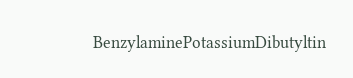BenzylaminePotassiumDibutyltin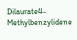Dilaurate4-Methylbenzylidene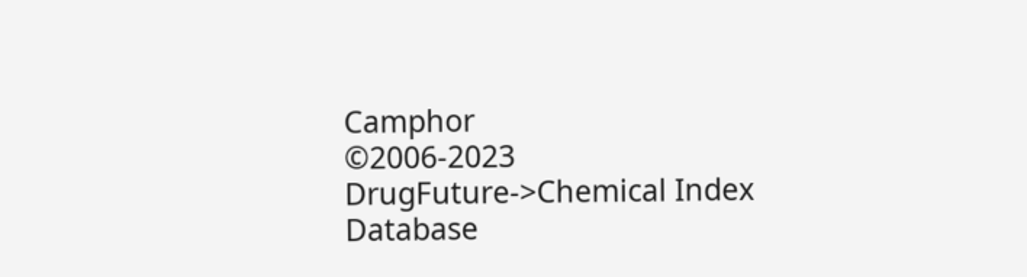Camphor
©2006-2023 DrugFuture->Chemical Index Database